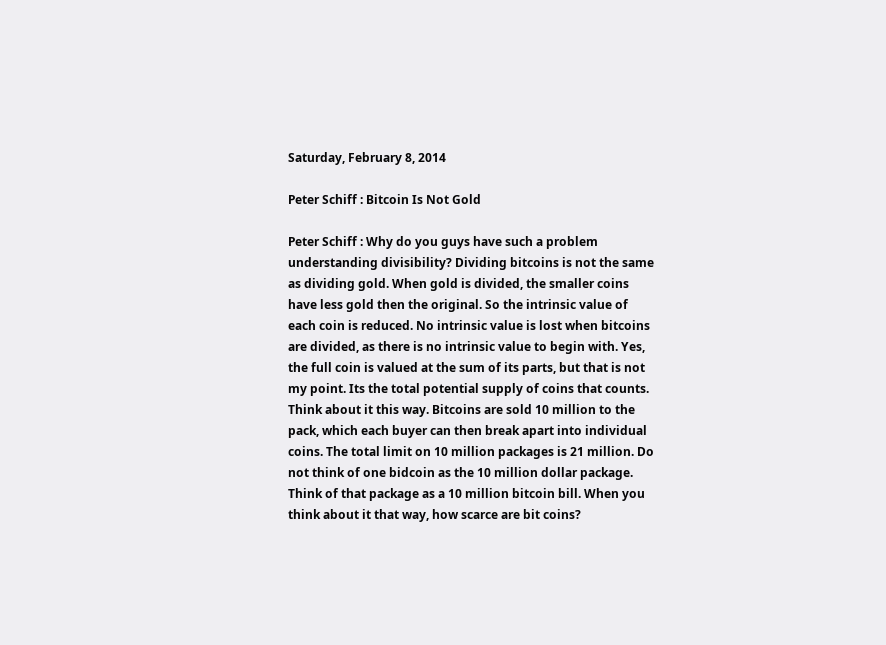Saturday, February 8, 2014

Peter Schiff : Bitcoin Is Not Gold

Peter Schiff : Why do you guys have such a problem understanding divisibility? Dividing bitcoins is not the same as dividing gold. When gold is divided, the smaller coins have less gold then the original. So the intrinsic value of each coin is reduced. No intrinsic value is lost when bitcoins are divided, as there is no intrinsic value to begin with. Yes, the full coin is valued at the sum of its parts, but that is not my point. Its the total potential supply of coins that counts. Think about it this way. Bitcoins are sold 10 million to the pack, which each buyer can then break apart into individual coins. The total limit on 10 million packages is 21 million. Do not think of one bidcoin as the 10 million dollar package. Think of that package as a 10 million bitcoin bill. When you think about it that way, how scarce are bit coins?